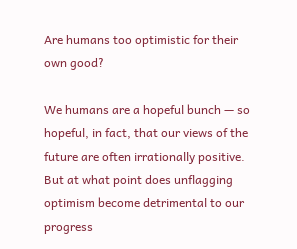Are humans too optimistic for their own good?

We humans are a hopeful bunch — so hopeful, in fact, that our views of the future are often irrationally positive. But at what point does unflagging optimism become detrimental to our progress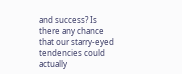and success? Is there any chance that our starry-eyed tendencies could actually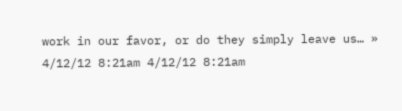work in our favor, or do they simply leave us… » 4/12/12 8:21am 4/12/12 8:21am